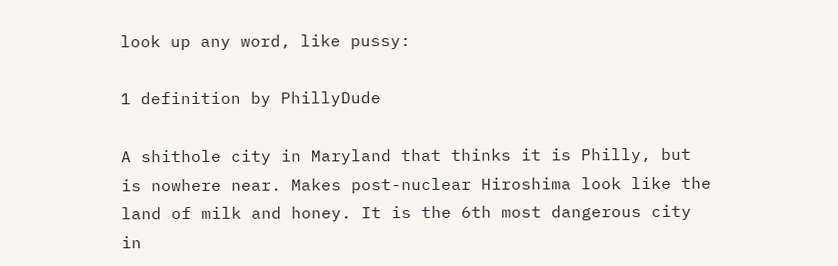look up any word, like pussy:

1 definition by PhillyDude

A shithole city in Maryland that thinks it is Philly, but is nowhere near. Makes post-nuclear Hiroshima look like the land of milk and honey. It is the 6th most dangerous city in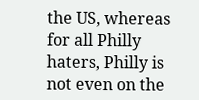the US, whereas for all Philly haters, Philly is not even on the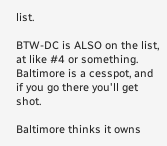list.

BTW-DC is ALSO on the list, at like #4 or something.
Baltimore is a cesspot, and if you go there you'll get shot.

Baltimore thinks it owns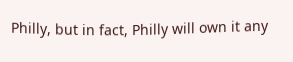Philly, but in fact, Philly will own it any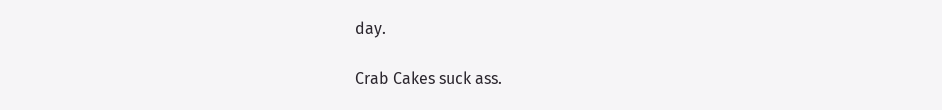day.

Crab Cakes suck ass.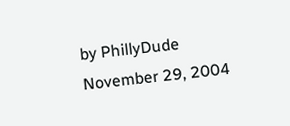by PhillyDude November 29, 2004